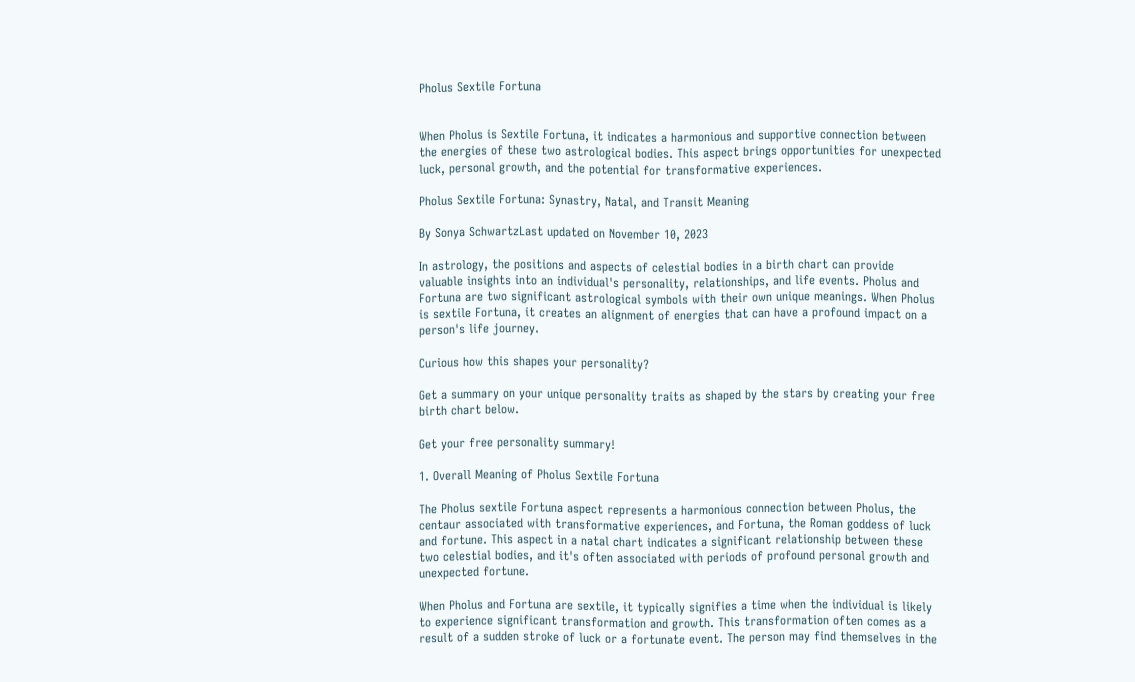Pholus Sextile Fortuna


When Pholus is Sextile Fortuna, it indicates a harmonious and supportive connection between the energies of these two astrological bodies. This aspect brings opportunities for unexpected luck, personal growth, and the potential for transformative experiences.

Pholus Sextile Fortuna: Synastry, Natal, and Transit Meaning

By Sonya SchwartzLast updated on November 10, 2023

In astrology, the positions and aspects of celestial bodies in a birth chart can provide valuable insights into an individual's personality, relationships, and life events. Pholus and Fortuna are two significant astrological symbols with their own unique meanings. When Pholus is sextile Fortuna, it creates an alignment of energies that can have a profound impact on a person's life journey.

Curious how this shapes your personality?

Get a summary on your unique personality traits as shaped by the stars by creating your free birth chart below.

Get your free personality summary!

1. Overall Meaning of Pholus Sextile Fortuna

The Pholus sextile Fortuna aspect represents a harmonious connection between Pholus, the centaur associated with transformative experiences, and Fortuna, the Roman goddess of luck and fortune. This aspect in a natal chart indicates a significant relationship between these two celestial bodies, and it's often associated with periods of profound personal growth and unexpected fortune.

When Pholus and Fortuna are sextile, it typically signifies a time when the individual is likely to experience significant transformation and growth. This transformation often comes as a result of a sudden stroke of luck or a fortunate event. The person may find themselves in the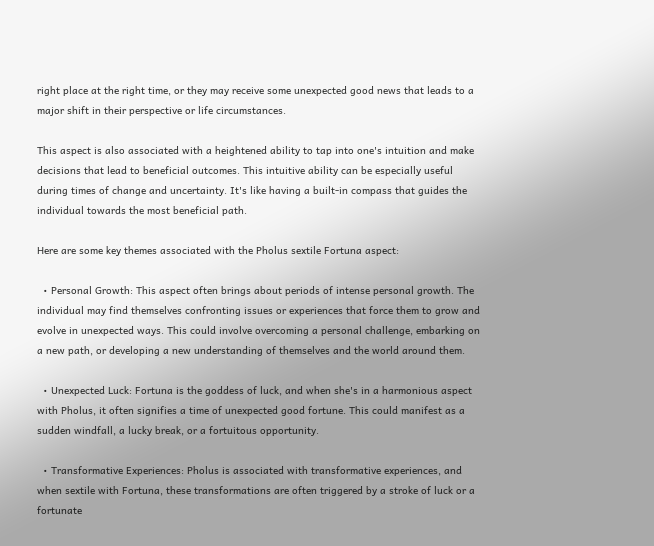right place at the right time, or they may receive some unexpected good news that leads to a major shift in their perspective or life circumstances.

This aspect is also associated with a heightened ability to tap into one's intuition and make decisions that lead to beneficial outcomes. This intuitive ability can be especially useful during times of change and uncertainty. It's like having a built-in compass that guides the individual towards the most beneficial path.

Here are some key themes associated with the Pholus sextile Fortuna aspect:

  • Personal Growth: This aspect often brings about periods of intense personal growth. The individual may find themselves confronting issues or experiences that force them to grow and evolve in unexpected ways. This could involve overcoming a personal challenge, embarking on a new path, or developing a new understanding of themselves and the world around them.

  • Unexpected Luck: Fortuna is the goddess of luck, and when she's in a harmonious aspect with Pholus, it often signifies a time of unexpected good fortune. This could manifest as a sudden windfall, a lucky break, or a fortuitous opportunity.

  • Transformative Experiences: Pholus is associated with transformative experiences, and when sextile with Fortuna, these transformations are often triggered by a stroke of luck or a fortunate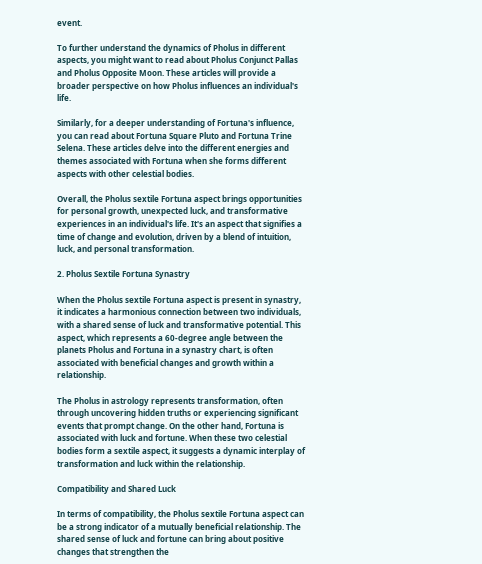event.

To further understand the dynamics of Pholus in different aspects, you might want to read about Pholus Conjunct Pallas and Pholus Opposite Moon. These articles will provide a broader perspective on how Pholus influences an individual's life.

Similarly, for a deeper understanding of Fortuna's influence, you can read about Fortuna Square Pluto and Fortuna Trine Selena. These articles delve into the different energies and themes associated with Fortuna when she forms different aspects with other celestial bodies.

Overall, the Pholus sextile Fortuna aspect brings opportunities for personal growth, unexpected luck, and transformative experiences in an individual's life. It's an aspect that signifies a time of change and evolution, driven by a blend of intuition, luck, and personal transformation.

2. Pholus Sextile Fortuna Synastry

When the Pholus sextile Fortuna aspect is present in synastry, it indicates a harmonious connection between two individuals, with a shared sense of luck and transformative potential. This aspect, which represents a 60-degree angle between the planets Pholus and Fortuna in a synastry chart, is often associated with beneficial changes and growth within a relationship.

The Pholus in astrology represents transformation, often through uncovering hidden truths or experiencing significant events that prompt change. On the other hand, Fortuna is associated with luck and fortune. When these two celestial bodies form a sextile aspect, it suggests a dynamic interplay of transformation and luck within the relationship.

Compatibility and Shared Luck

In terms of compatibility, the Pholus sextile Fortuna aspect can be a strong indicator of a mutually beneficial relationship. The shared sense of luck and fortune can bring about positive changes that strengthen the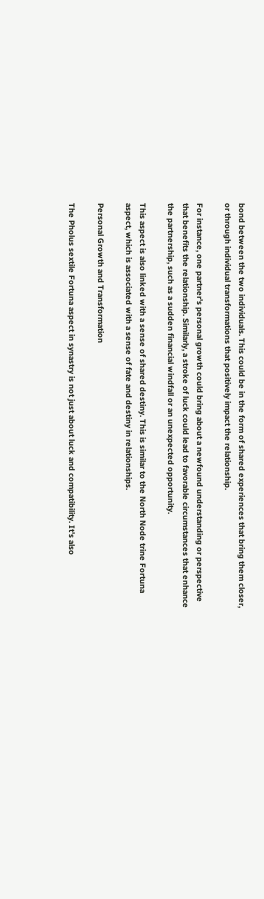bond between the two individuals. This could be in the form of shared experiences that bring them closer, or through individual transformations that positively impact the relationship.

For instance, one partner's personal growth could bring about a newfound understanding or perspective that benefits the relationship. Similarly, a stroke of luck could lead to favorable circumstances that enhance the partnership, such as a sudden financial windfall or an unexpected opportunity.

This aspect is also linked with a sense of shared destiny. This is similar to the North Node trine Fortuna aspect, which is associated with a sense of fate and destiny in relationships.

Personal Growth and Transformation

The Pholus sextile Fortuna aspect in synastry is not just about luck and compatibility. It's also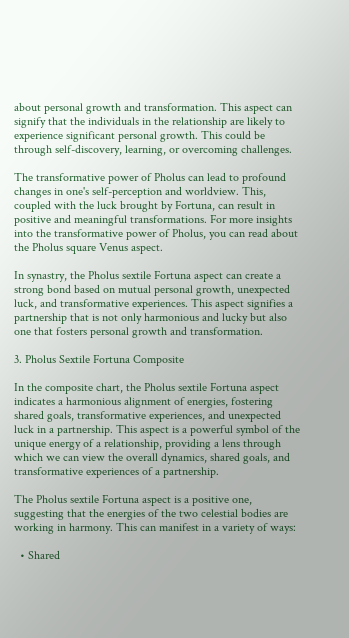about personal growth and transformation. This aspect can signify that the individuals in the relationship are likely to experience significant personal growth. This could be through self-discovery, learning, or overcoming challenges.

The transformative power of Pholus can lead to profound changes in one's self-perception and worldview. This, coupled with the luck brought by Fortuna, can result in positive and meaningful transformations. For more insights into the transformative power of Pholus, you can read about the Pholus square Venus aspect.

In synastry, the Pholus sextile Fortuna aspect can create a strong bond based on mutual personal growth, unexpected luck, and transformative experiences. This aspect signifies a partnership that is not only harmonious and lucky but also one that fosters personal growth and transformation.

3. Pholus Sextile Fortuna Composite

In the composite chart, the Pholus sextile Fortuna aspect indicates a harmonious alignment of energies, fostering shared goals, transformative experiences, and unexpected luck in a partnership. This aspect is a powerful symbol of the unique energy of a relationship, providing a lens through which we can view the overall dynamics, shared goals, and transformative experiences of a partnership.

The Pholus sextile Fortuna aspect is a positive one, suggesting that the energies of the two celestial bodies are working in harmony. This can manifest in a variety of ways:

  • Shared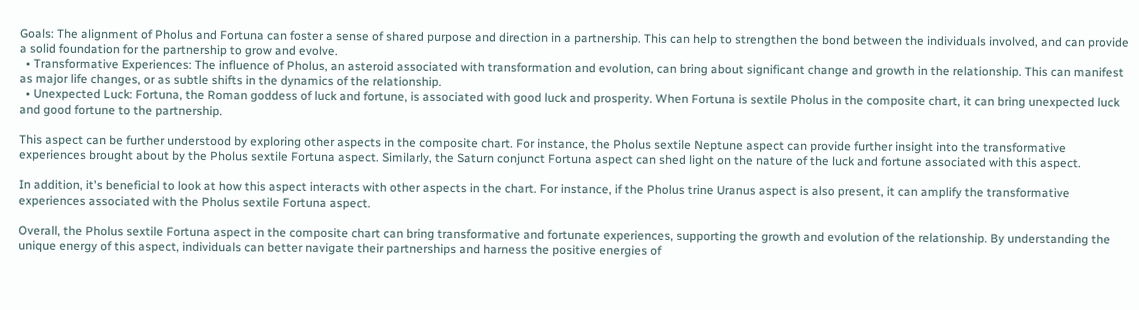Goals: The alignment of Pholus and Fortuna can foster a sense of shared purpose and direction in a partnership. This can help to strengthen the bond between the individuals involved, and can provide a solid foundation for the partnership to grow and evolve.
  • Transformative Experiences: The influence of Pholus, an asteroid associated with transformation and evolution, can bring about significant change and growth in the relationship. This can manifest as major life changes, or as subtle shifts in the dynamics of the relationship.
  • Unexpected Luck: Fortuna, the Roman goddess of luck and fortune, is associated with good luck and prosperity. When Fortuna is sextile Pholus in the composite chart, it can bring unexpected luck and good fortune to the partnership.

This aspect can be further understood by exploring other aspects in the composite chart. For instance, the Pholus sextile Neptune aspect can provide further insight into the transformative experiences brought about by the Pholus sextile Fortuna aspect. Similarly, the Saturn conjunct Fortuna aspect can shed light on the nature of the luck and fortune associated with this aspect.

In addition, it's beneficial to look at how this aspect interacts with other aspects in the chart. For instance, if the Pholus trine Uranus aspect is also present, it can amplify the transformative experiences associated with the Pholus sextile Fortuna aspect.

Overall, the Pholus sextile Fortuna aspect in the composite chart can bring transformative and fortunate experiences, supporting the growth and evolution of the relationship. By understanding the unique energy of this aspect, individuals can better navigate their partnerships and harness the positive energies of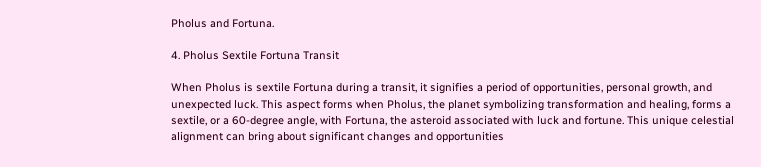Pholus and Fortuna.

4. Pholus Sextile Fortuna Transit

When Pholus is sextile Fortuna during a transit, it signifies a period of opportunities, personal growth, and unexpected luck. This aspect forms when Pholus, the planet symbolizing transformation and healing, forms a sextile, or a 60-degree angle, with Fortuna, the asteroid associated with luck and fortune. This unique celestial alignment can bring about significant changes and opportunities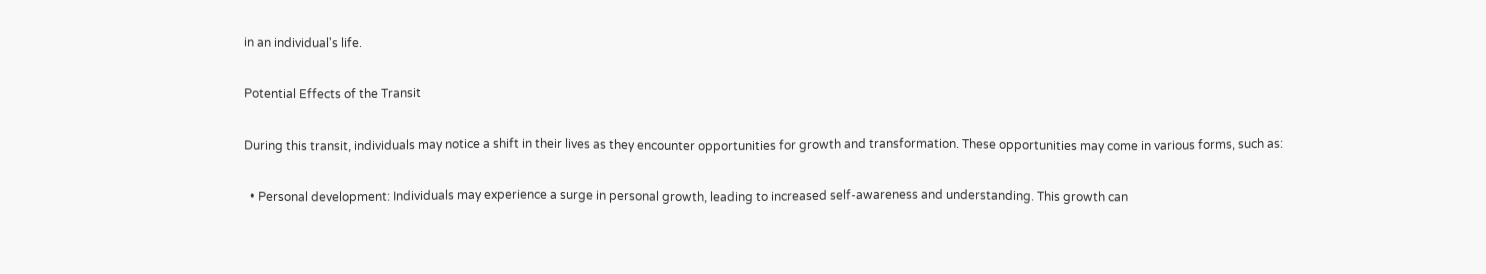in an individual's life.

Potential Effects of the Transit

During this transit, individuals may notice a shift in their lives as they encounter opportunities for growth and transformation. These opportunities may come in various forms, such as:

  • Personal development: Individuals may experience a surge in personal growth, leading to increased self-awareness and understanding. This growth can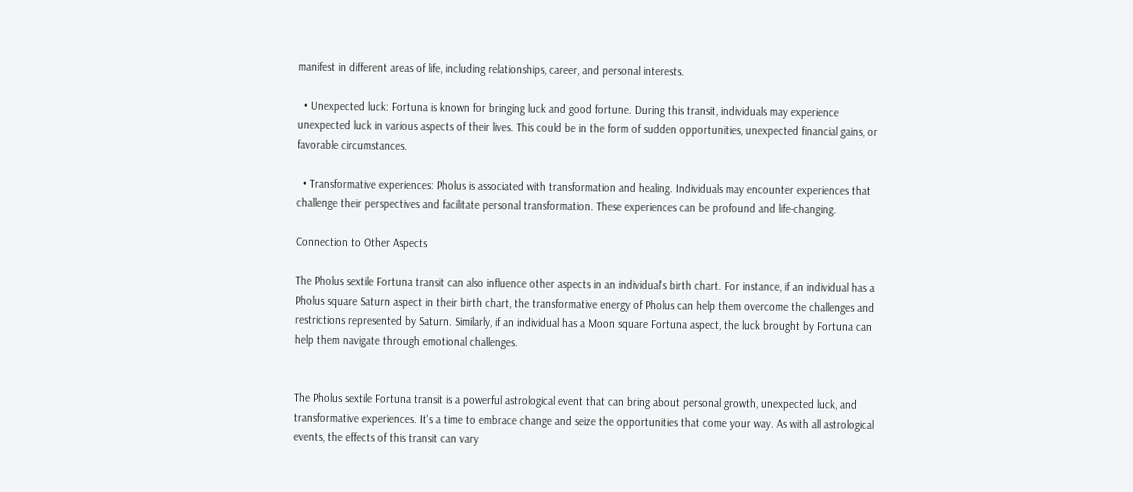manifest in different areas of life, including relationships, career, and personal interests.

  • Unexpected luck: Fortuna is known for bringing luck and good fortune. During this transit, individuals may experience unexpected luck in various aspects of their lives. This could be in the form of sudden opportunities, unexpected financial gains, or favorable circumstances.

  • Transformative experiences: Pholus is associated with transformation and healing. Individuals may encounter experiences that challenge their perspectives and facilitate personal transformation. These experiences can be profound and life-changing.

Connection to Other Aspects

The Pholus sextile Fortuna transit can also influence other aspects in an individual's birth chart. For instance, if an individual has a Pholus square Saturn aspect in their birth chart, the transformative energy of Pholus can help them overcome the challenges and restrictions represented by Saturn. Similarly, if an individual has a Moon square Fortuna aspect, the luck brought by Fortuna can help them navigate through emotional challenges.


The Pholus sextile Fortuna transit is a powerful astrological event that can bring about personal growth, unexpected luck, and transformative experiences. It's a time to embrace change and seize the opportunities that come your way. As with all astrological events, the effects of this transit can vary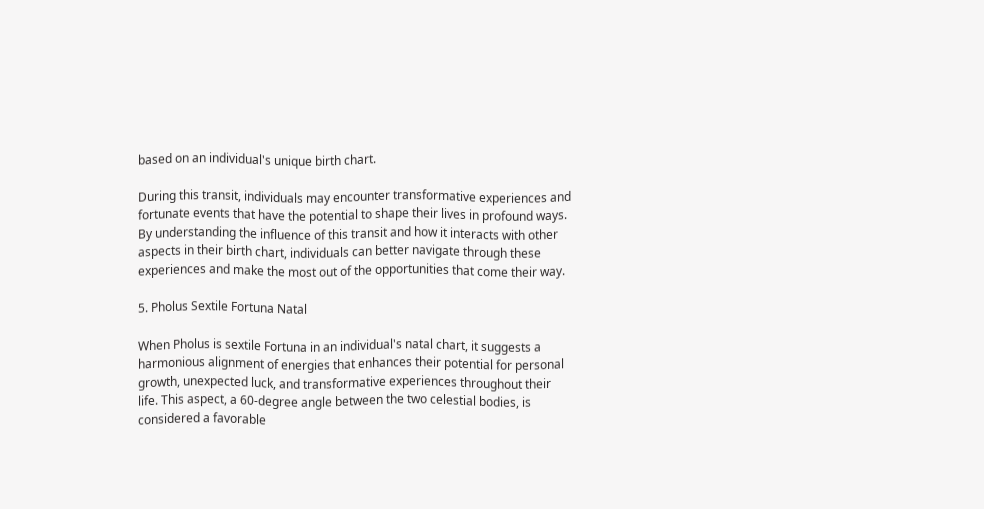based on an individual's unique birth chart.

During this transit, individuals may encounter transformative experiences and fortunate events that have the potential to shape their lives in profound ways. By understanding the influence of this transit and how it interacts with other aspects in their birth chart, individuals can better navigate through these experiences and make the most out of the opportunities that come their way.

5. Pholus Sextile Fortuna Natal

When Pholus is sextile Fortuna in an individual's natal chart, it suggests a harmonious alignment of energies that enhances their potential for personal growth, unexpected luck, and transformative experiences throughout their life. This aspect, a 60-degree angle between the two celestial bodies, is considered a favorable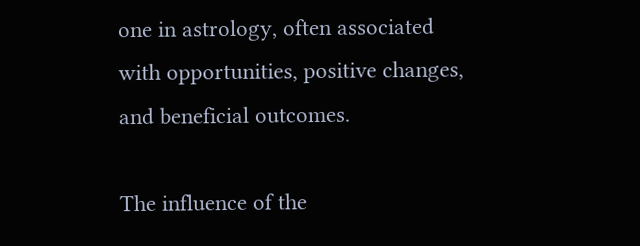one in astrology, often associated with opportunities, positive changes, and beneficial outcomes.

The influence of the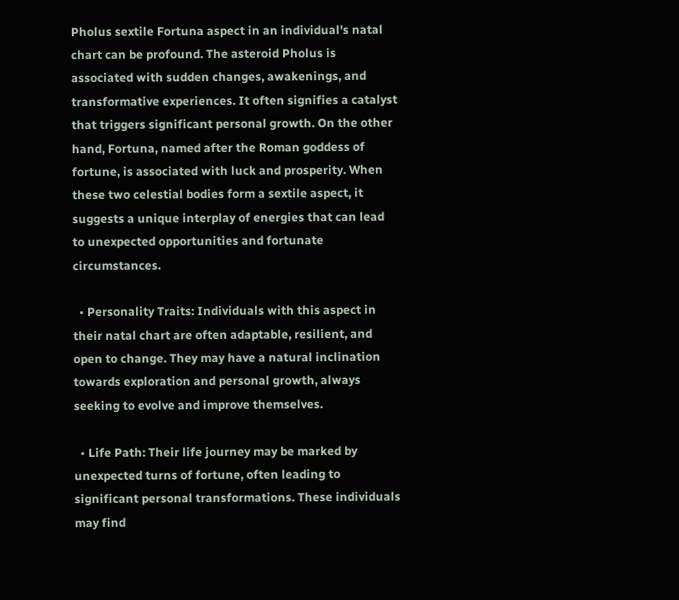Pholus sextile Fortuna aspect in an individual's natal chart can be profound. The asteroid Pholus is associated with sudden changes, awakenings, and transformative experiences. It often signifies a catalyst that triggers significant personal growth. On the other hand, Fortuna, named after the Roman goddess of fortune, is associated with luck and prosperity. When these two celestial bodies form a sextile aspect, it suggests a unique interplay of energies that can lead to unexpected opportunities and fortunate circumstances.

  • Personality Traits: Individuals with this aspect in their natal chart are often adaptable, resilient, and open to change. They may have a natural inclination towards exploration and personal growth, always seeking to evolve and improve themselves.

  • Life Path: Their life journey may be marked by unexpected turns of fortune, often leading to significant personal transformations. These individuals may find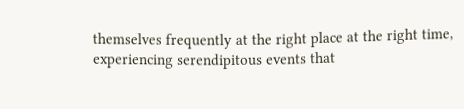themselves frequently at the right place at the right time, experiencing serendipitous events that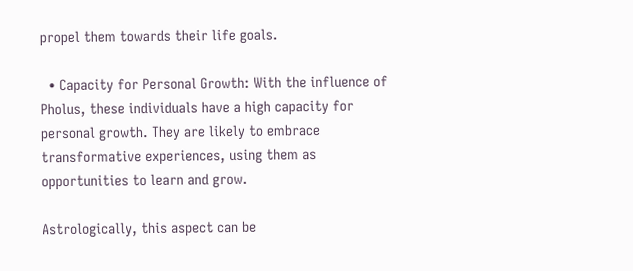propel them towards their life goals.

  • Capacity for Personal Growth: With the influence of Pholus, these individuals have a high capacity for personal growth. They are likely to embrace transformative experiences, using them as opportunities to learn and grow.

Astrologically, this aspect can be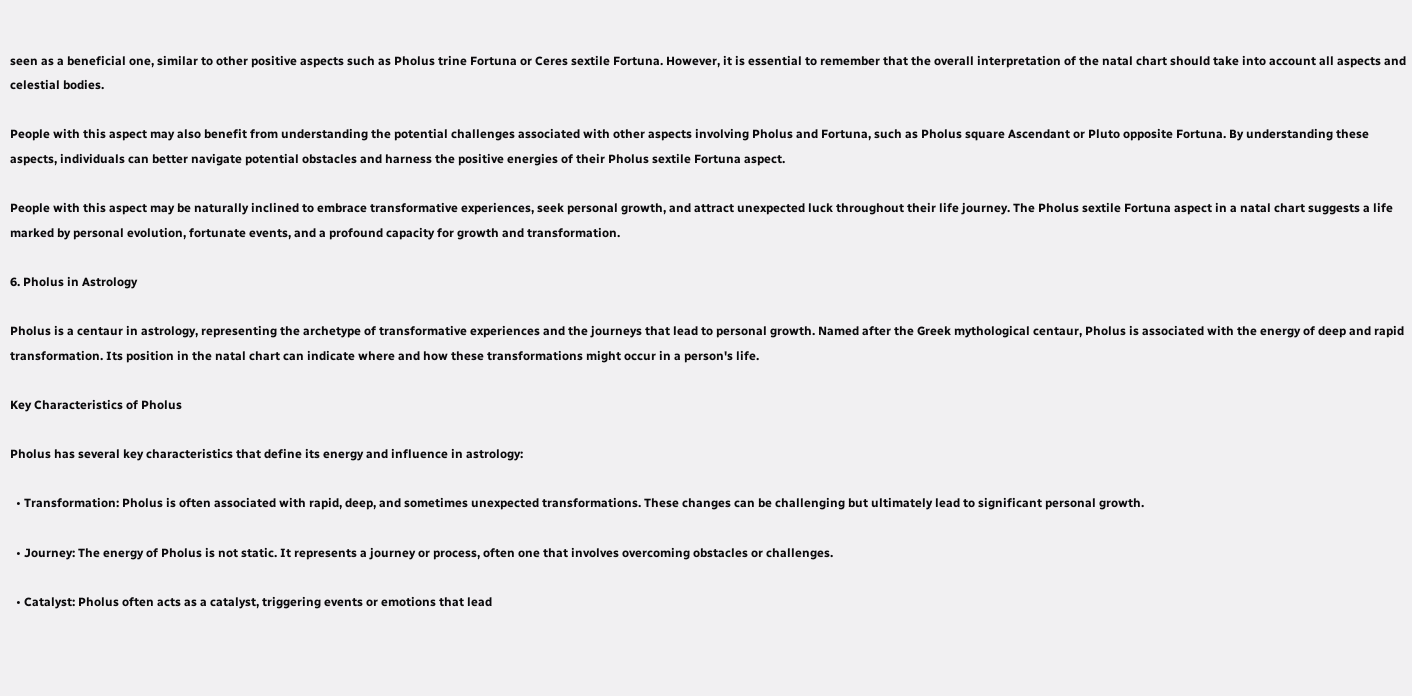seen as a beneficial one, similar to other positive aspects such as Pholus trine Fortuna or Ceres sextile Fortuna. However, it is essential to remember that the overall interpretation of the natal chart should take into account all aspects and celestial bodies.

People with this aspect may also benefit from understanding the potential challenges associated with other aspects involving Pholus and Fortuna, such as Pholus square Ascendant or Pluto opposite Fortuna. By understanding these aspects, individuals can better navigate potential obstacles and harness the positive energies of their Pholus sextile Fortuna aspect.

People with this aspect may be naturally inclined to embrace transformative experiences, seek personal growth, and attract unexpected luck throughout their life journey. The Pholus sextile Fortuna aspect in a natal chart suggests a life marked by personal evolution, fortunate events, and a profound capacity for growth and transformation.

6. Pholus in Astrology

Pholus is a centaur in astrology, representing the archetype of transformative experiences and the journeys that lead to personal growth. Named after the Greek mythological centaur, Pholus is associated with the energy of deep and rapid transformation. Its position in the natal chart can indicate where and how these transformations might occur in a person's life.

Key Characteristics of Pholus

Pholus has several key characteristics that define its energy and influence in astrology:

  • Transformation: Pholus is often associated with rapid, deep, and sometimes unexpected transformations. These changes can be challenging but ultimately lead to significant personal growth.

  • Journey: The energy of Pholus is not static. It represents a journey or process, often one that involves overcoming obstacles or challenges.

  • Catalyst: Pholus often acts as a catalyst, triggering events or emotions that lead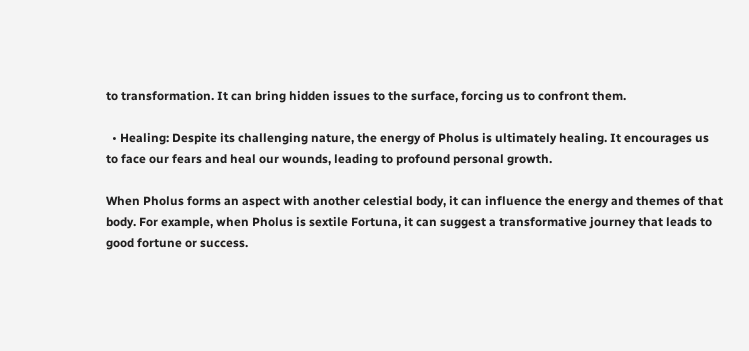to transformation. It can bring hidden issues to the surface, forcing us to confront them.

  • Healing: Despite its challenging nature, the energy of Pholus is ultimately healing. It encourages us to face our fears and heal our wounds, leading to profound personal growth.

When Pholus forms an aspect with another celestial body, it can influence the energy and themes of that body. For example, when Pholus is sextile Fortuna, it can suggest a transformative journey that leads to good fortune or success.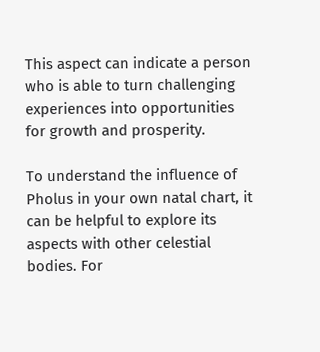This aspect can indicate a person who is able to turn challenging experiences into opportunities for growth and prosperity.

To understand the influence of Pholus in your own natal chart, it can be helpful to explore its aspects with other celestial bodies. For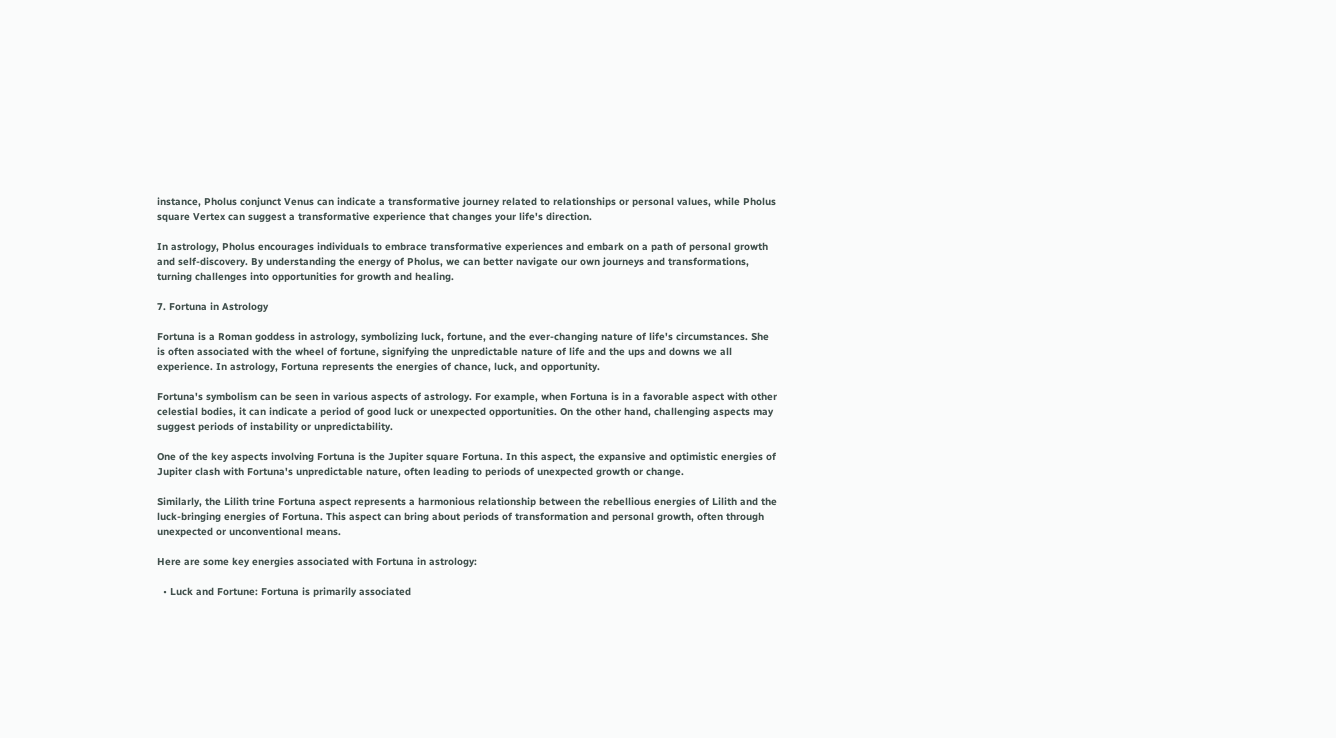instance, Pholus conjunct Venus can indicate a transformative journey related to relationships or personal values, while Pholus square Vertex can suggest a transformative experience that changes your life's direction.

In astrology, Pholus encourages individuals to embrace transformative experiences and embark on a path of personal growth and self-discovery. By understanding the energy of Pholus, we can better navigate our own journeys and transformations, turning challenges into opportunities for growth and healing.

7. Fortuna in Astrology

Fortuna is a Roman goddess in astrology, symbolizing luck, fortune, and the ever-changing nature of life's circumstances. She is often associated with the wheel of fortune, signifying the unpredictable nature of life and the ups and downs we all experience. In astrology, Fortuna represents the energies of chance, luck, and opportunity.

Fortuna's symbolism can be seen in various aspects of astrology. For example, when Fortuna is in a favorable aspect with other celestial bodies, it can indicate a period of good luck or unexpected opportunities. On the other hand, challenging aspects may suggest periods of instability or unpredictability.

One of the key aspects involving Fortuna is the Jupiter square Fortuna. In this aspect, the expansive and optimistic energies of Jupiter clash with Fortuna's unpredictable nature, often leading to periods of unexpected growth or change.

Similarly, the Lilith trine Fortuna aspect represents a harmonious relationship between the rebellious energies of Lilith and the luck-bringing energies of Fortuna. This aspect can bring about periods of transformation and personal growth, often through unexpected or unconventional means.

Here are some key energies associated with Fortuna in astrology:

  • Luck and Fortune: Fortuna is primarily associated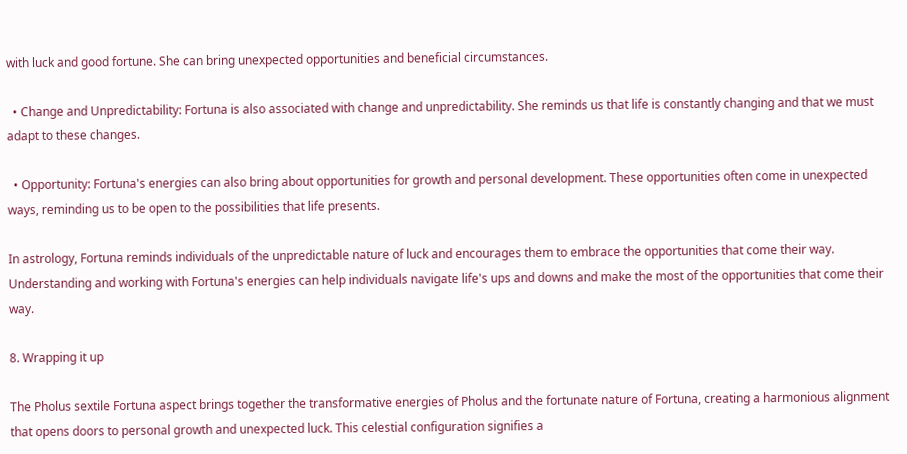with luck and good fortune. She can bring unexpected opportunities and beneficial circumstances.

  • Change and Unpredictability: Fortuna is also associated with change and unpredictability. She reminds us that life is constantly changing and that we must adapt to these changes.

  • Opportunity: Fortuna's energies can also bring about opportunities for growth and personal development. These opportunities often come in unexpected ways, reminding us to be open to the possibilities that life presents.

In astrology, Fortuna reminds individuals of the unpredictable nature of luck and encourages them to embrace the opportunities that come their way. Understanding and working with Fortuna's energies can help individuals navigate life's ups and downs and make the most of the opportunities that come their way.

8. Wrapping it up

The Pholus sextile Fortuna aspect brings together the transformative energies of Pholus and the fortunate nature of Fortuna, creating a harmonious alignment that opens doors to personal growth and unexpected luck. This celestial configuration signifies a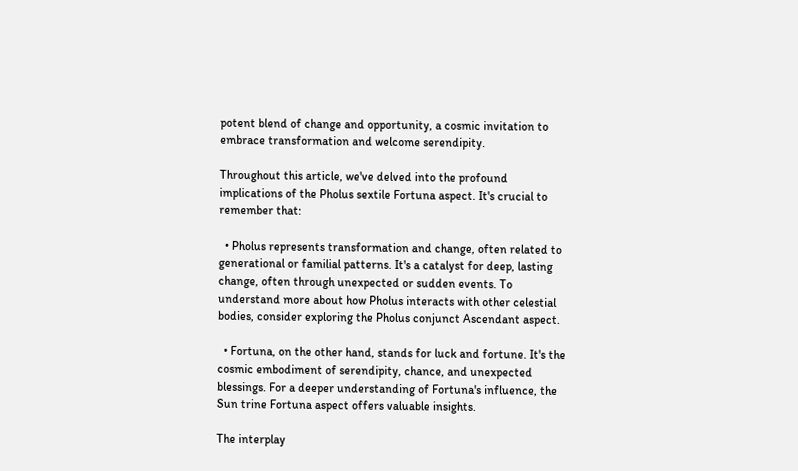potent blend of change and opportunity, a cosmic invitation to embrace transformation and welcome serendipity.

Throughout this article, we've delved into the profound implications of the Pholus sextile Fortuna aspect. It's crucial to remember that:

  • Pholus represents transformation and change, often related to generational or familial patterns. It's a catalyst for deep, lasting change, often through unexpected or sudden events. To understand more about how Pholus interacts with other celestial bodies, consider exploring the Pholus conjunct Ascendant aspect.

  • Fortuna, on the other hand, stands for luck and fortune. It's the cosmic embodiment of serendipity, chance, and unexpected blessings. For a deeper understanding of Fortuna's influence, the Sun trine Fortuna aspect offers valuable insights.

The interplay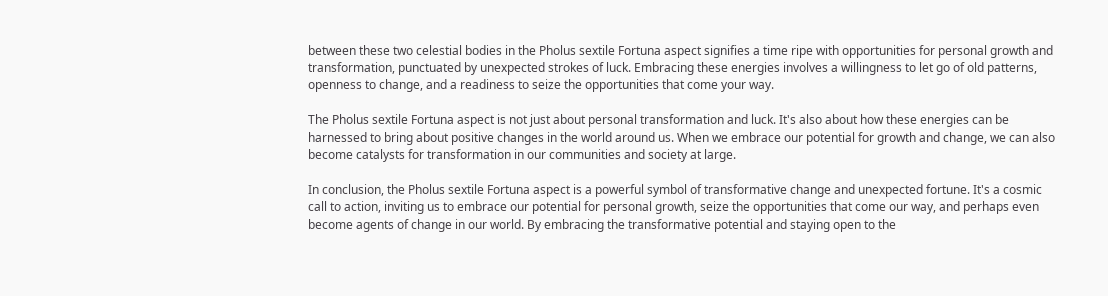between these two celestial bodies in the Pholus sextile Fortuna aspect signifies a time ripe with opportunities for personal growth and transformation, punctuated by unexpected strokes of luck. Embracing these energies involves a willingness to let go of old patterns, openness to change, and a readiness to seize the opportunities that come your way.

The Pholus sextile Fortuna aspect is not just about personal transformation and luck. It's also about how these energies can be harnessed to bring about positive changes in the world around us. When we embrace our potential for growth and change, we can also become catalysts for transformation in our communities and society at large.

In conclusion, the Pholus sextile Fortuna aspect is a powerful symbol of transformative change and unexpected fortune. It's a cosmic call to action, inviting us to embrace our potential for personal growth, seize the opportunities that come our way, and perhaps even become agents of change in our world. By embracing the transformative potential and staying open to the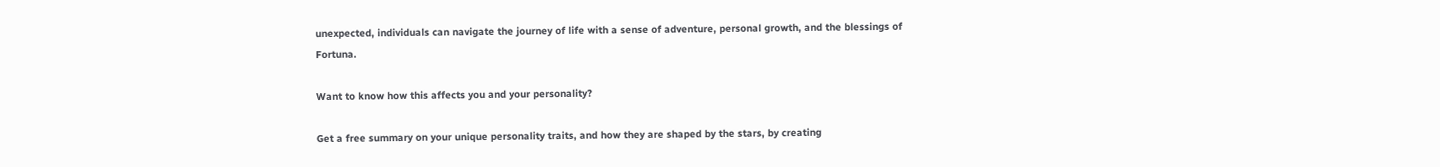unexpected, individuals can navigate the journey of life with a sense of adventure, personal growth, and the blessings of Fortuna.

Want to know how this affects you and your personality?

Get a free summary on your unique personality traits, and how they are shaped by the stars, by creating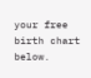your free birth chart below.